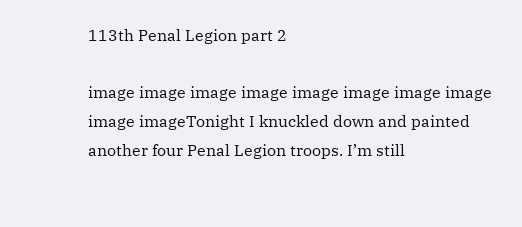113th Penal Legion part 2

image image image image image image image image image imageTonight I knuckled down and painted another four Penal Legion troops. I’m still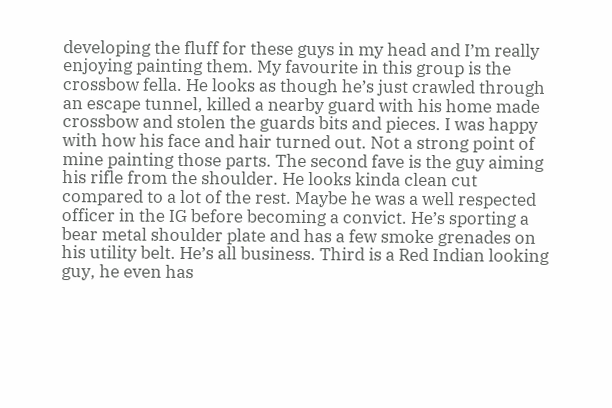developing the fluff for these guys in my head and I’m really enjoying painting them. My favourite in this group is the crossbow fella. He looks as though he’s just crawled through an escape tunnel, killed a nearby guard with his home made crossbow and stolen the guards bits and pieces. I was happy with how his face and hair turned out. Not a strong point of mine painting those parts. The second fave is the guy aiming his rifle from the shoulder. He looks kinda clean cut compared to a lot of the rest. Maybe he was a well respected officer in the IG before becoming a convict. He’s sporting a bear metal shoulder plate and has a few smoke grenades on his utility belt. He’s all business. Third is a Red Indian looking guy, he even has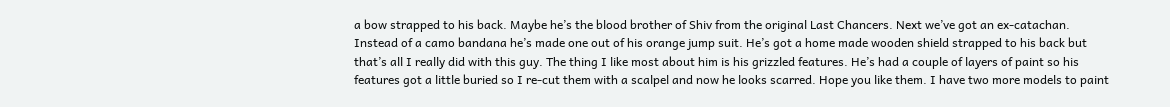a bow strapped to his back. Maybe he’s the blood brother of Shiv from the original Last Chancers. Next we’ve got an ex-catachan. Instead of a camo bandana he’s made one out of his orange jump suit. He’s got a home made wooden shield strapped to his back but that’s all I really did with this guy. The thing I like most about him is his grizzled features. He’s had a couple of layers of paint so his features got a little buried so I re-cut them with a scalpel and now he looks scarred. Hope you like them. I have two more models to paint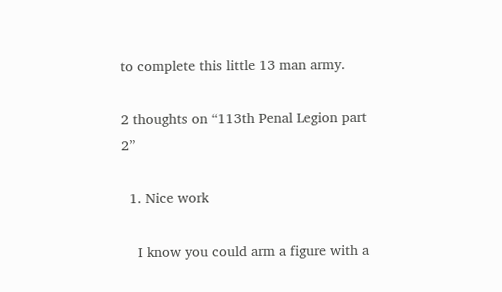to complete this little 13 man army.

2 thoughts on “113th Penal Legion part 2”

  1. Nice work

    I know you could arm a figure with a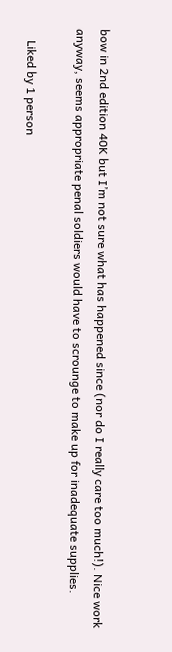bow in 2nd edition 40K but I’m not sure what has happened since (nor do I really care too much!). Nice work anyway, seems appropriate penal soldiers would have to scrounge to make up for inadequate supplies.

    Liked by 1 person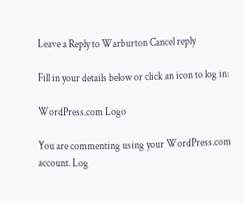Leave a Reply to Warburton Cancel reply

Fill in your details below or click an icon to log in:

WordPress.com Logo

You are commenting using your WordPress.com account. Log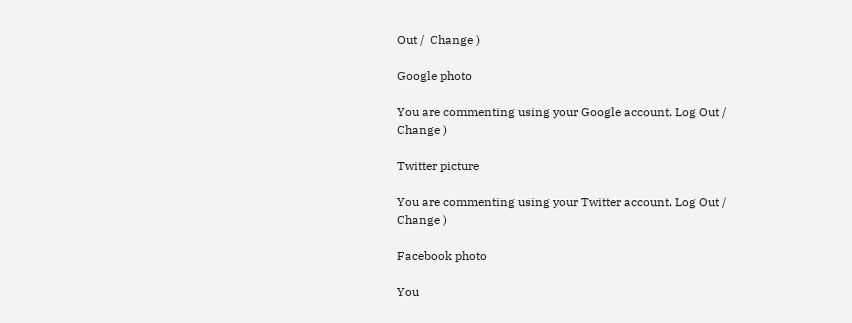Out /  Change )

Google photo

You are commenting using your Google account. Log Out /  Change )

Twitter picture

You are commenting using your Twitter account. Log Out /  Change )

Facebook photo

You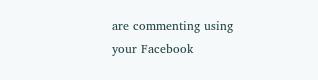are commenting using your Facebook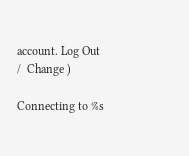account. Log Out /  Change )

Connecting to %s